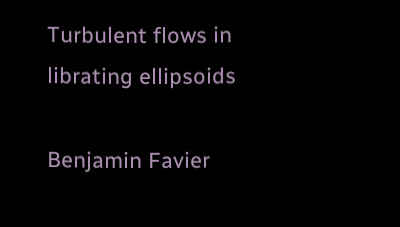Turbulent flows in librating ellipsoids

Benjamin Favier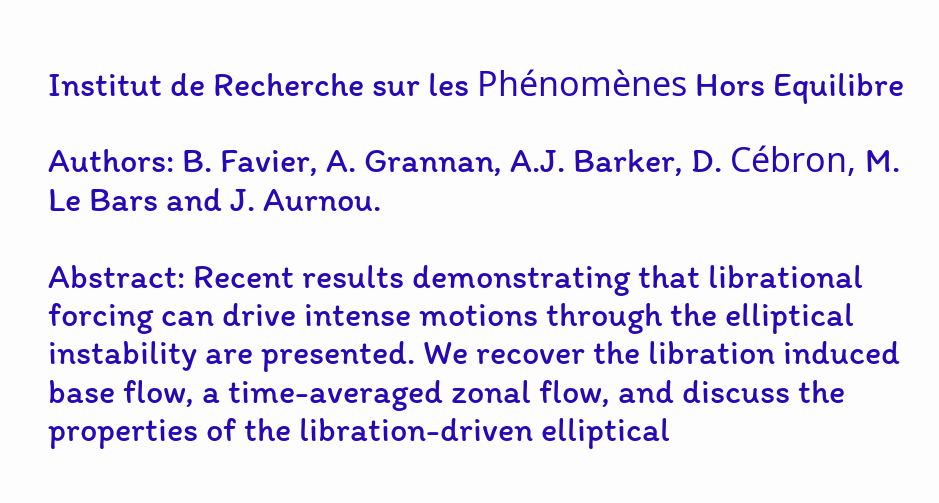Institut de Recherche sur les Phénomènes Hors Equilibre

Authors: B. Favier, A. Grannan, A.J. Barker, D. Cébron, M. Le Bars and J. Aurnou.

Abstract: Recent results demonstrating that librational forcing can drive intense motions through the elliptical instability are presented. We recover the libration induced base flow, a time-averaged zonal flow, and discuss the properties of the libration-driven elliptical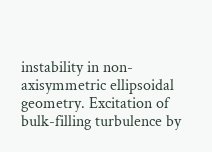instability in non-axisymmetric ellipsoidal geometry. Excitation of bulk-filling turbulence by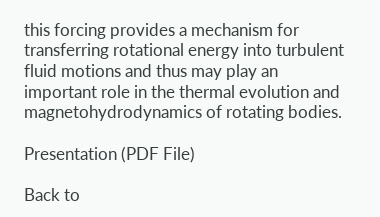this forcing provides a mechanism for transferring rotational energy into turbulent fluid motions and thus may play an important role in the thermal evolution and magnetohydrodynamics of rotating bodies.

Presentation (PDF File)

Back to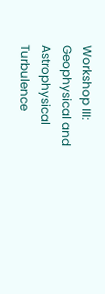Workshop III: Geophysical and Astrophysical Turbulence